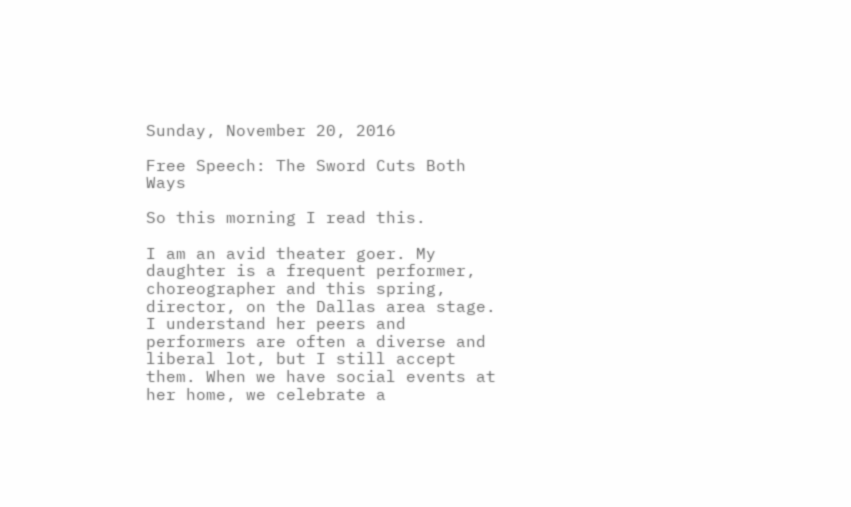Sunday, November 20, 2016

Free Speech: The Sword Cuts Both Ways

So this morning I read this.

I am an avid theater goer. My daughter is a frequent performer, choreographer and this spring, director, on the Dallas area stage. I understand her peers and performers are often a diverse and liberal lot, but I still accept them. When we have social events at her home, we celebrate a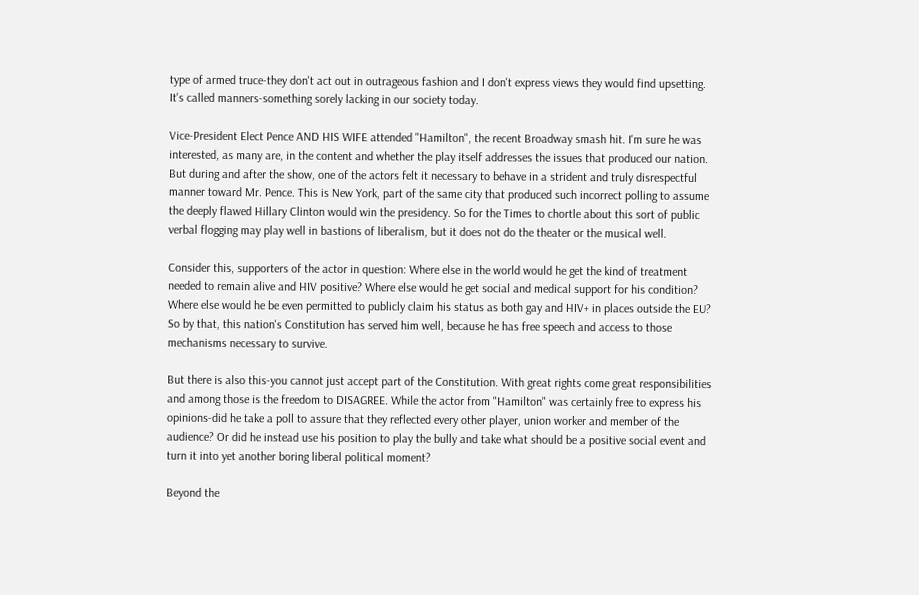type of armed truce-they don't act out in outrageous fashion and I don't express views they would find upsetting. It's called manners-something sorely lacking in our society today.

Vice-President Elect Pence AND HIS WIFE attended "Hamilton", the recent Broadway smash hit. I'm sure he was interested, as many are, in the content and whether the play itself addresses the issues that produced our nation. But during and after the show, one of the actors felt it necessary to behave in a strident and truly disrespectful manner toward Mr. Pence. This is New York, part of the same city that produced such incorrect polling to assume the deeply flawed Hillary Clinton would win the presidency. So for the Times to chortle about this sort of public verbal flogging may play well in bastions of liberalism, but it does not do the theater or the musical well.

Consider this, supporters of the actor in question: Where else in the world would he get the kind of treatment needed to remain alive and HIV positive? Where else would he get social and medical support for his condition? Where else would he be even permitted to publicly claim his status as both gay and HIV+ in places outside the EU? So by that, this nation's Constitution has served him well, because he has free speech and access to those mechanisms necessary to survive.

But there is also this-you cannot just accept part of the Constitution. With great rights come great responsibilities and among those is the freedom to DISAGREE. While the actor from "Hamilton" was certainly free to express his opinions-did he take a poll to assure that they reflected every other player, union worker and member of the audience? Or did he instead use his position to play the bully and take what should be a positive social event and turn it into yet another boring liberal political moment?

Beyond the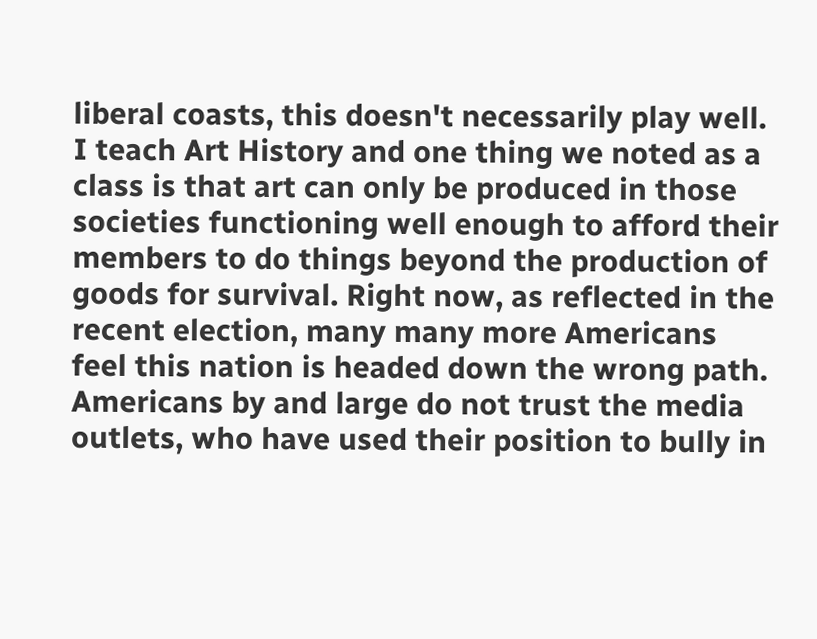liberal coasts, this doesn't necessarily play well. I teach Art History and one thing we noted as a class is that art can only be produced in those societies functioning well enough to afford their members to do things beyond the production of goods for survival. Right now, as reflected in the recent election, many many more Americans feel this nation is headed down the wrong path. Americans by and large do not trust the media outlets, who have used their position to bully in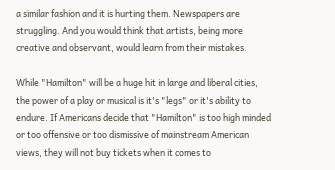a similar fashion and it is hurting them. Newspapers are struggling. And you would think that artists, being more creative and observant, would learn from their mistakes.

While "Hamilton" will be a huge hit in large and liberal cities, the power of a play or musical is it's "legs" or it's ability to endure. If Americans decide that "Hamilton" is too high minded or too offensive or too dismissive of mainstream American views, they will not buy tickets when it comes to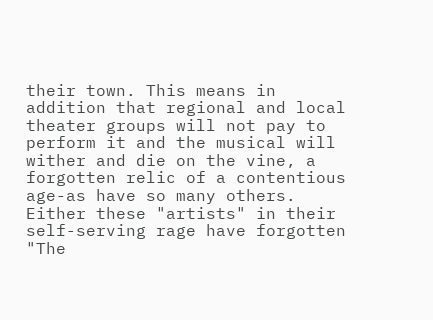their town. This means in addition that regional and local theater groups will not pay to perform it and the musical will wither and die on the vine, a forgotten relic of a contentious age-as have so many others. Either these "artists" in their self-serving rage have forgotten "The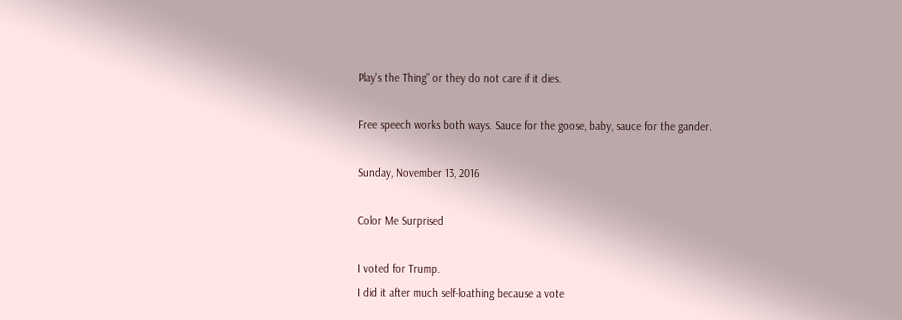Play's the Thing" or they do not care if it dies.

Free speech works both ways. Sauce for the goose, baby, sauce for the gander.

Sunday, November 13, 2016

Color Me Surprised

I voted for Trump.
I did it after much self-loathing because a vote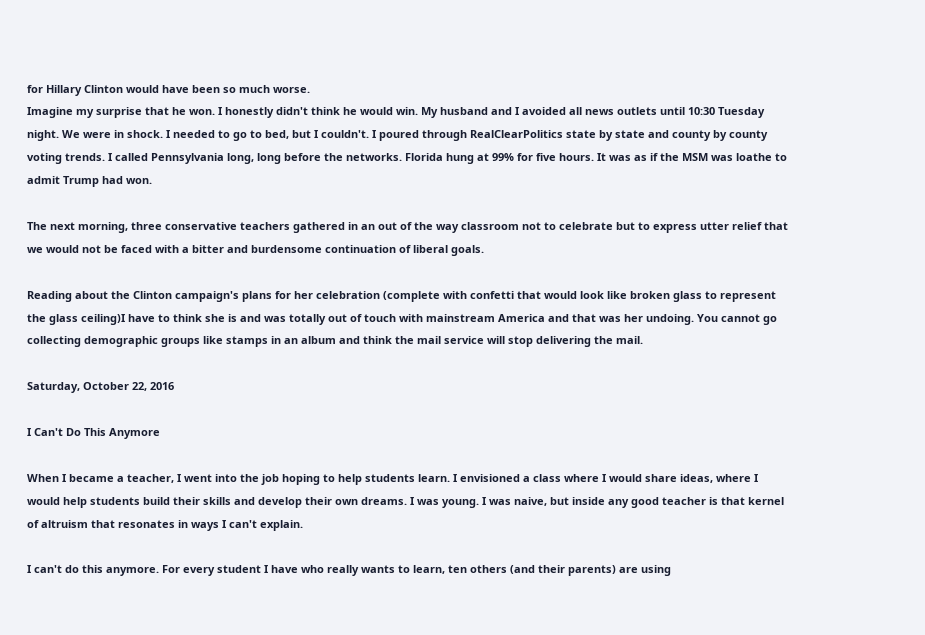for Hillary Clinton would have been so much worse.
Imagine my surprise that he won. I honestly didn't think he would win. My husband and I avoided all news outlets until 10:30 Tuesday night. We were in shock. I needed to go to bed, but I couldn't. I poured through RealClearPolitics state by state and county by county voting trends. I called Pennsylvania long, long before the networks. Florida hung at 99% for five hours. It was as if the MSM was loathe to admit Trump had won.

The next morning, three conservative teachers gathered in an out of the way classroom not to celebrate but to express utter relief that we would not be faced with a bitter and burdensome continuation of liberal goals.

Reading about the Clinton campaign's plans for her celebration (complete with confetti that would look like broken glass to represent the glass ceiling)I have to think she is and was totally out of touch with mainstream America and that was her undoing. You cannot go collecting demographic groups like stamps in an album and think the mail service will stop delivering the mail.

Saturday, October 22, 2016

I Can't Do This Anymore

When I became a teacher, I went into the job hoping to help students learn. I envisioned a class where I would share ideas, where I would help students build their skills and develop their own dreams. I was young. I was naive, but inside any good teacher is that kernel of altruism that resonates in ways I can't explain.

I can't do this anymore. For every student I have who really wants to learn, ten others (and their parents) are using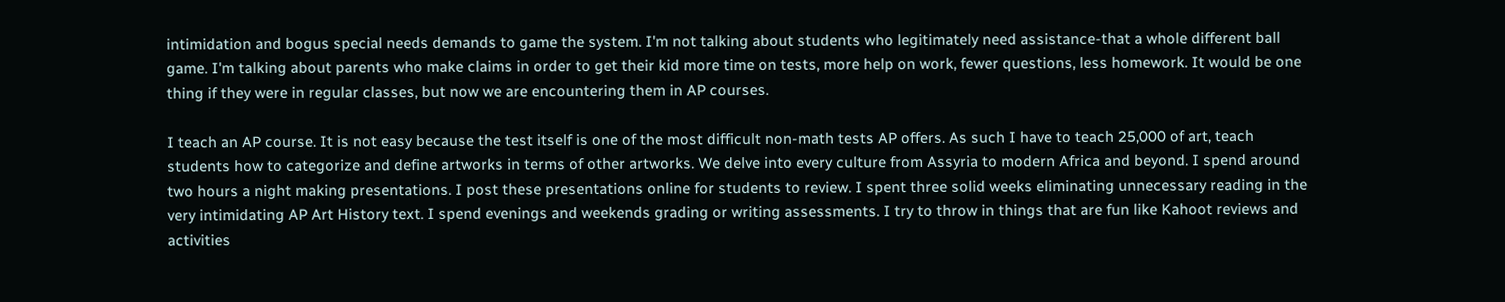intimidation and bogus special needs demands to game the system. I'm not talking about students who legitimately need assistance-that a whole different ball game. I'm talking about parents who make claims in order to get their kid more time on tests, more help on work, fewer questions, less homework. It would be one thing if they were in regular classes, but now we are encountering them in AP courses.

I teach an AP course. It is not easy because the test itself is one of the most difficult non-math tests AP offers. As such I have to teach 25,000 of art, teach students how to categorize and define artworks in terms of other artworks. We delve into every culture from Assyria to modern Africa and beyond. I spend around two hours a night making presentations. I post these presentations online for students to review. I spent three solid weeks eliminating unnecessary reading in the very intimidating AP Art History text. I spend evenings and weekends grading or writing assessments. I try to throw in things that are fun like Kahoot reviews and activities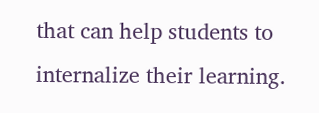that can help students to internalize their learning.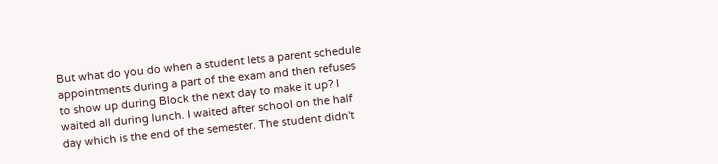But what do you do when a student lets a parent schedule appointments during a part of the exam and then refuses to show up during Block the next day to make it up? I waited all during lunch. I waited after school on the half day which is the end of the semester. The student didn't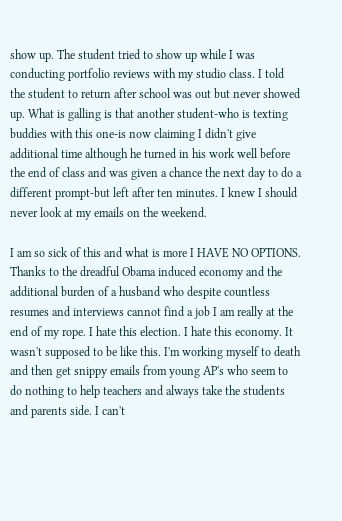show up. The student tried to show up while I was conducting portfolio reviews with my studio class. I told the student to return after school was out but never showed up. What is galling is that another student-who is texting buddies with this one-is now claiming I didn't give additional time although he turned in his work well before the end of class and was given a chance the next day to do a different prompt-but left after ten minutes. I knew I should never look at my emails on the weekend.

I am so sick of this and what is more I HAVE NO OPTIONS. Thanks to the dreadful Obama induced economy and the additional burden of a husband who despite countless resumes and interviews cannot find a job I am really at the end of my rope. I hate this election. I hate this economy. It wasn't supposed to be like this. I'm working myself to death and then get snippy emails from young AP's who seem to do nothing to help teachers and always take the students and parents side. I can't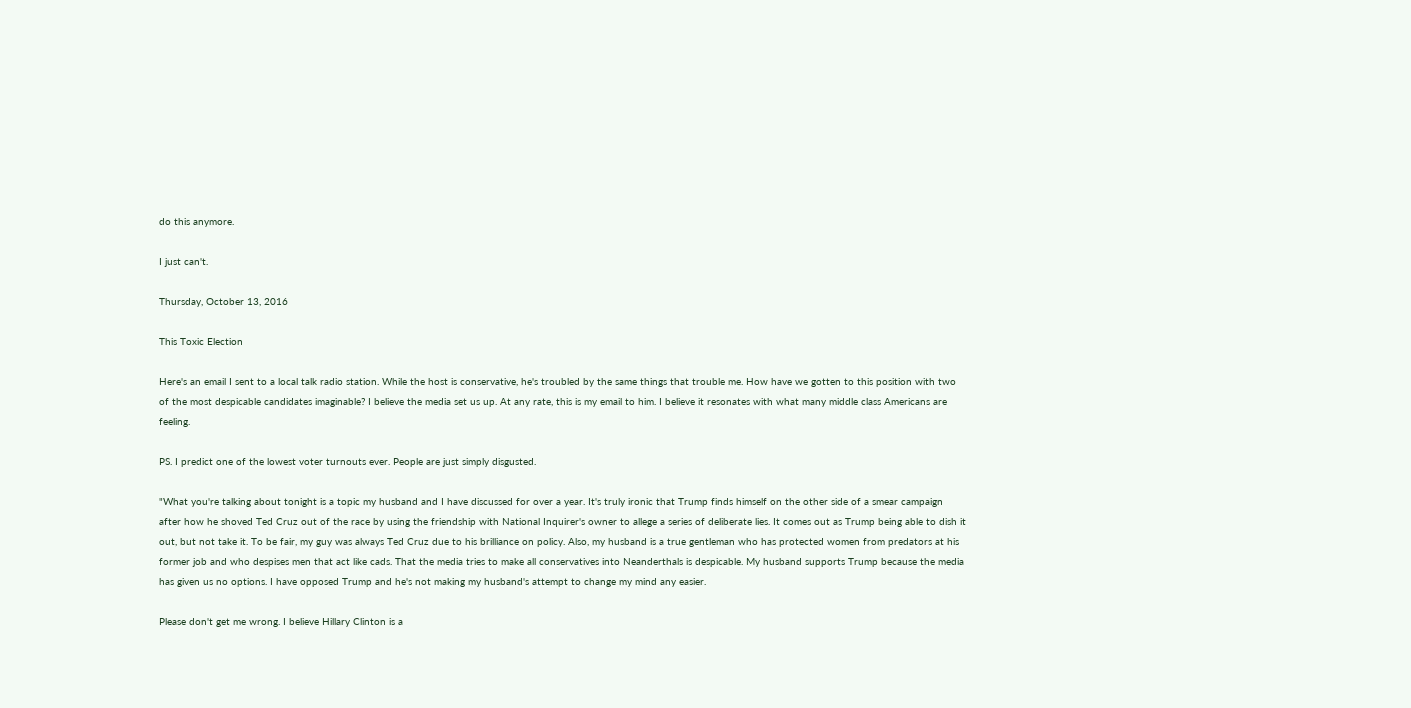do this anymore.

I just can't.

Thursday, October 13, 2016

This Toxic Election

Here's an email I sent to a local talk radio station. While the host is conservative, he's troubled by the same things that trouble me. How have we gotten to this position with two of the most despicable candidates imaginable? I believe the media set us up. At any rate, this is my email to him. I believe it resonates with what many middle class Americans are feeling.

PS. I predict one of the lowest voter turnouts ever. People are just simply disgusted.

"What you're talking about tonight is a topic my husband and I have discussed for over a year. It's truly ironic that Trump finds himself on the other side of a smear campaign after how he shoved Ted Cruz out of the race by using the friendship with National Inquirer's owner to allege a series of deliberate lies. It comes out as Trump being able to dish it out, but not take it. To be fair, my guy was always Ted Cruz due to his brilliance on policy. Also, my husband is a true gentleman who has protected women from predators at his former job and who despises men that act like cads. That the media tries to make all conservatives into Neanderthals is despicable. My husband supports Trump because the media has given us no options. I have opposed Trump and he's not making my husband's attempt to change my mind any easier.

Please don't get me wrong. I believe Hillary Clinton is a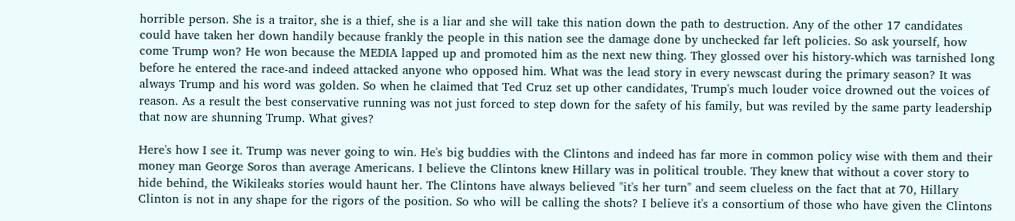horrible person. She is a traitor, she is a thief, she is a liar and she will take this nation down the path to destruction. Any of the other 17 candidates could have taken her down handily because frankly the people in this nation see the damage done by unchecked far left policies. So ask yourself, how come Trump won? He won because the MEDIA lapped up and promoted him as the next new thing. They glossed over his history-which was tarnished long before he entered the race-and indeed attacked anyone who opposed him. What was the lead story in every newscast during the primary season? It was always Trump and his word was golden. So when he claimed that Ted Cruz set up other candidates, Trump's much louder voice drowned out the voices of reason. As a result the best conservative running was not just forced to step down for the safety of his family, but was reviled by the same party leadership that now are shunning Trump. What gives?

Here's how I see it. Trump was never going to win. He's big buddies with the Clintons and indeed has far more in common policy wise with them and their money man George Soros than average Americans. I believe the Clintons knew Hillary was in political trouble. They knew that without a cover story to hide behind, the Wikileaks stories would haunt her. The Clintons have always believed "it's her turn" and seem clueless on the fact that at 70, Hillary Clinton is not in any shape for the rigors of the position. So who will be calling the shots? I believe it's a consortium of those who have given the Clintons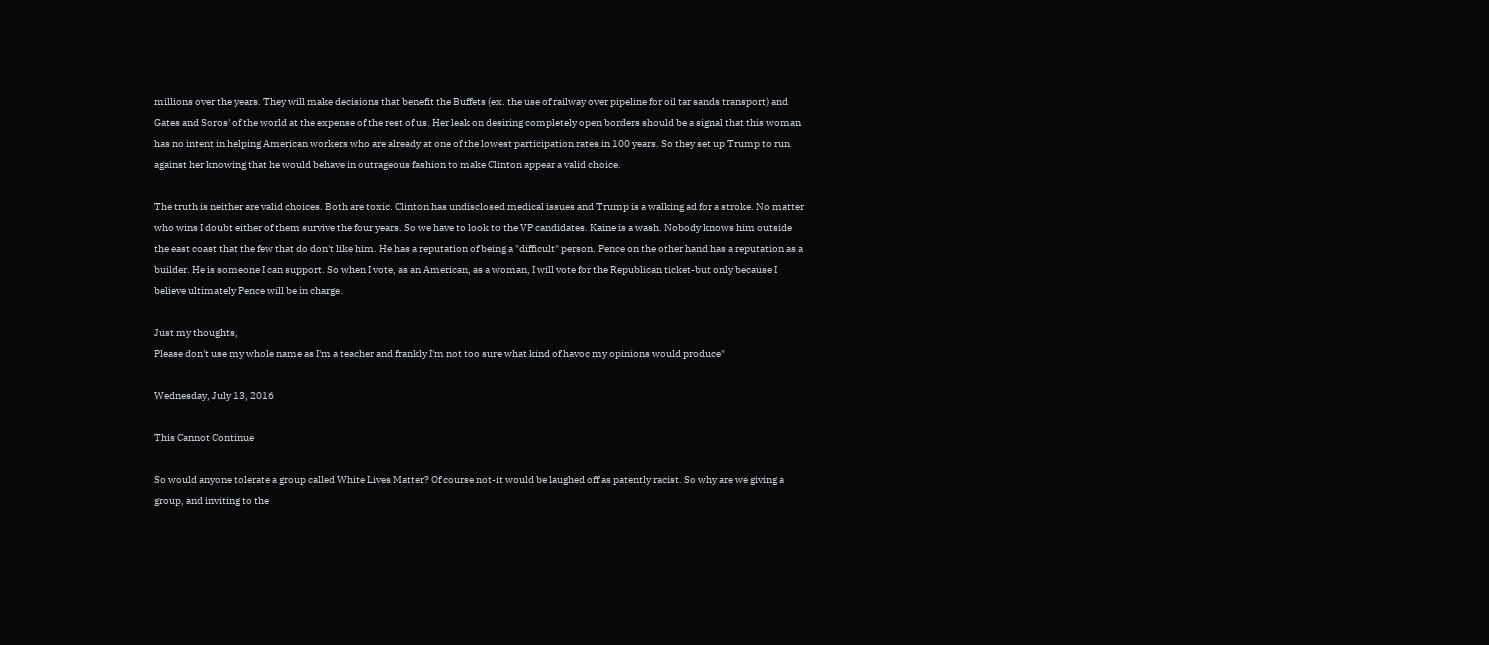millions over the years. They will make decisions that benefit the Buffets (ex. the use of railway over pipeline for oil tar sands transport) and Gates and Soros' of the world at the expense of the rest of us. Her leak on desiring completely open borders should be a signal that this woman has no intent in helping American workers who are already at one of the lowest participation rates in 100 years. So they set up Trump to run against her knowing that he would behave in outrageous fashion to make Clinton appear a valid choice.

The truth is neither are valid choices. Both are toxic. Clinton has undisclosed medical issues and Trump is a walking ad for a stroke. No matter who wins I doubt either of them survive the four years. So we have to look to the VP candidates. Kaine is a wash. Nobody knows him outside the east coast that the few that do don't like him. He has a reputation of being a "difficult" person. Pence on the other hand has a reputation as a builder. He is someone I can support. So when I vote, as an American, as a woman, I will vote for the Republican ticket-but only because I believe ultimately Pence will be in charge.

Just my thoughts,
Please don't use my whole name as I'm a teacher and frankly I'm not too sure what kind of havoc my opinions would produce"

Wednesday, July 13, 2016

This Cannot Continue

So would anyone tolerate a group called White Lives Matter? Of course not-it would be laughed off as patently racist. So why are we giving a group, and inviting to the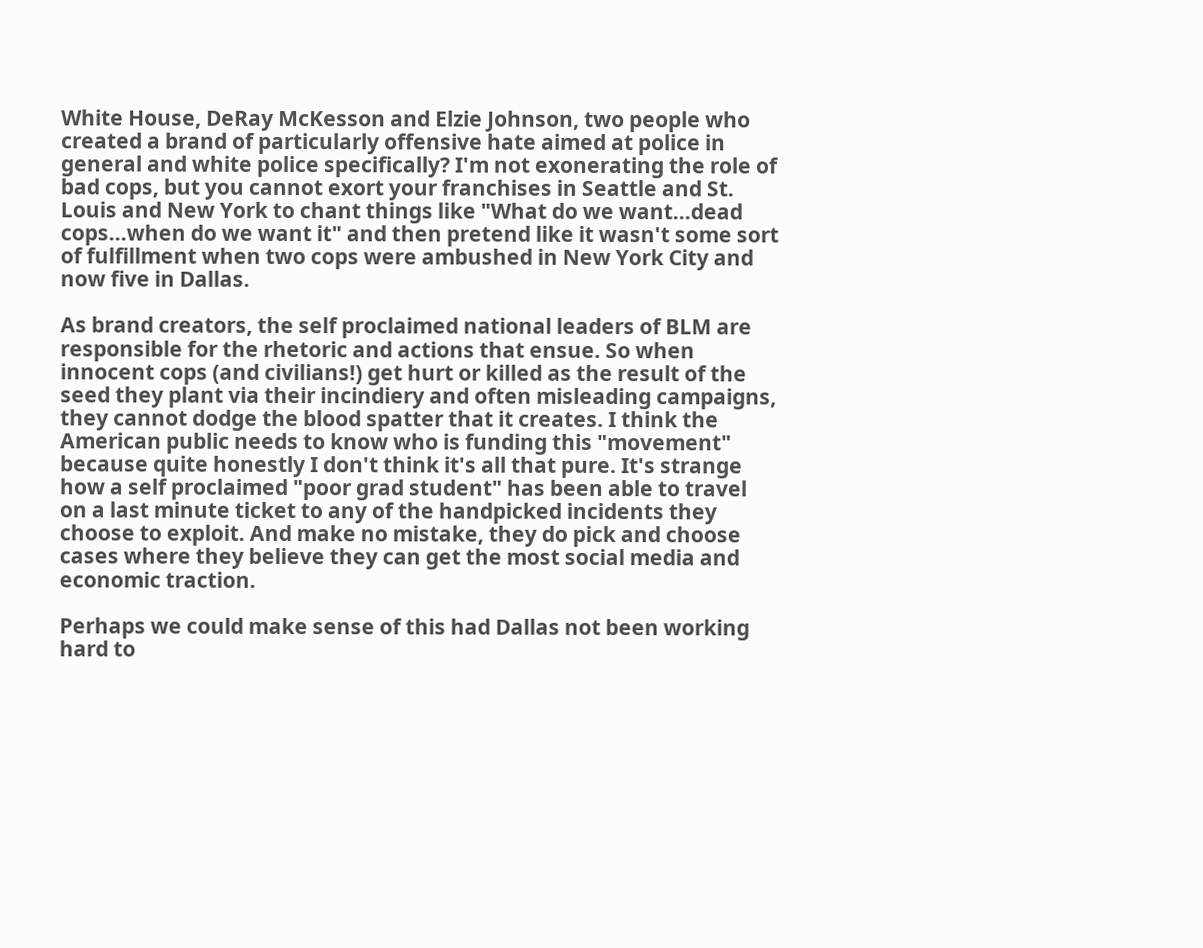White House, DeRay McKesson and Elzie Johnson, two people who created a brand of particularly offensive hate aimed at police in general and white police specifically? I'm not exonerating the role of bad cops, but you cannot exort your franchises in Seattle and St. Louis and New York to chant things like "What do we want...dead cops...when do we want it" and then pretend like it wasn't some sort of fulfillment when two cops were ambushed in New York City and now five in Dallas.

As brand creators, the self proclaimed national leaders of BLM are responsible for the rhetoric and actions that ensue. So when innocent cops (and civilians!) get hurt or killed as the result of the seed they plant via their incindiery and often misleading campaigns, they cannot dodge the blood spatter that it creates. I think the American public needs to know who is funding this "movement" because quite honestly I don't think it's all that pure. It's strange how a self proclaimed "poor grad student" has been able to travel on a last minute ticket to any of the handpicked incidents they choose to exploit. And make no mistake, they do pick and choose cases where they believe they can get the most social media and economic traction.

Perhaps we could make sense of this had Dallas not been working hard to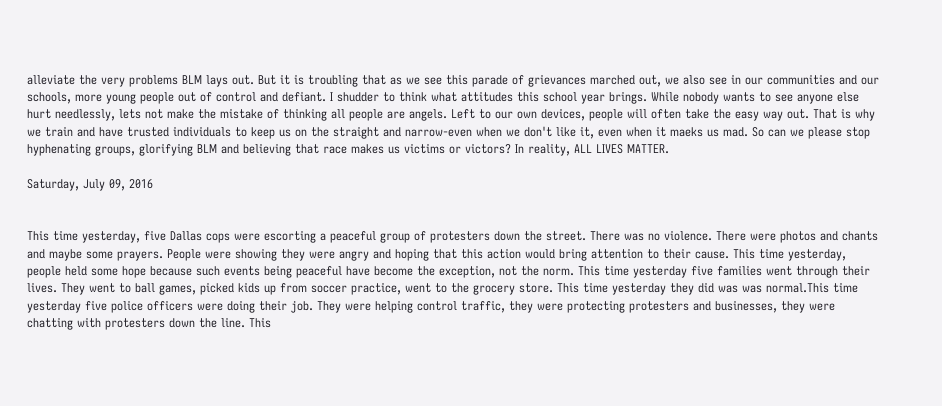alleviate the very problems BLM lays out. But it is troubling that as we see this parade of grievances marched out, we also see in our communities and our schools, more young people out of control and defiant. I shudder to think what attitudes this school year brings. While nobody wants to see anyone else hurt needlessly, lets not make the mistake of thinking all people are angels. Left to our own devices, people will often take the easy way out. That is why we train and have trusted individuals to keep us on the straight and narrow-even when we don't like it, even when it maeks us mad. So can we please stop hyphenating groups, glorifying BLM and believing that race makes us victims or victors? In reality, ALL LIVES MATTER.

Saturday, July 09, 2016


This time yesterday, five Dallas cops were escorting a peaceful group of protesters down the street. There was no violence. There were photos and chants and maybe some prayers. People were showing they were angry and hoping that this action would bring attention to their cause. This time yesterday, people held some hope because such events being peaceful have become the exception, not the norm. This time yesterday five families went through their lives. They went to ball games, picked kids up from soccer practice, went to the grocery store. This time yesterday they did was was normal.This time yesterday five police officers were doing their job. They were helping control traffic, they were protecting protesters and businesses, they were chatting with protesters down the line. This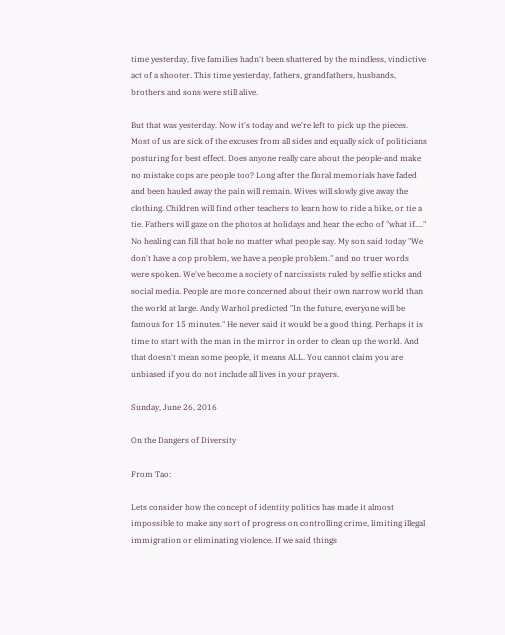time yesterday, five families hadn't been shattered by the mindless, vindictive act of a shooter. This time yesterday, fathers, grandfathers, husbands, brothers and sons were still alive.

But that was yesterday. Now it's today and we're left to pick up the pieces. Most of us are sick of the excuses from all sides and equally sick of politicians posturing for best effect. Does anyone really care about the people-and make no mistake cops are people too? Long after the floral memorials have faded and been hauled away the pain will remain. Wives will slowly give away the clothing. Children will find other teachers to learn how to ride a bike, or tie a tie. Fathers will gaze on the photos at holidays and hear the echo of "what if...." No healing can fill that hole no matter what people say. My son said today "We don't have a cop problem, we have a people problem." and no truer words were spoken. We've become a society of narcissists ruled by selfie sticks and social media. People are more concerned about their own narrow world than the world at large. Andy Warhol predicted "In the future, everyone will be famous for 15 minutes." He never said it would be a good thing. Perhaps it is time to start with the man in the mirror in order to clean up the world. And that doesn't mean some people, it means ALL. You cannot claim you are unbiased if you do not include all lives in your prayers.

Sunday, June 26, 2016

On the Dangers of Diversity

From Tao:

Lets consider how the concept of identity politics has made it almost impossible to make any sort of progress on controlling crime, limiting illegal immigration or eliminating violence. If we said things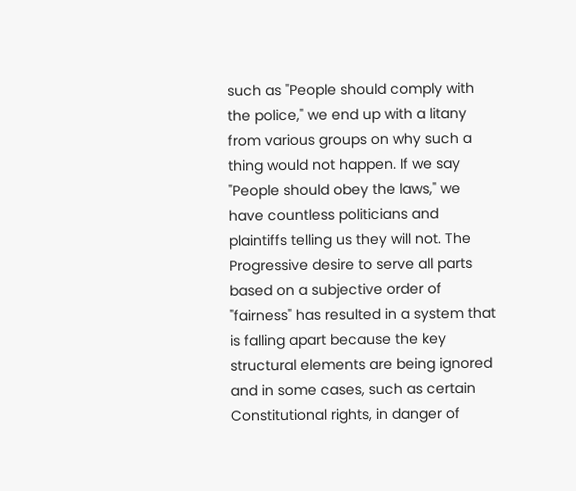such as "People should comply with the police," we end up with a litany from various groups on why such a thing would not happen. If we say "People should obey the laws," we have countless politicians and plaintiffs telling us they will not. The Progressive desire to serve all parts based on a subjective order of "fairness" has resulted in a system that is falling apart because the key structural elements are being ignored and in some cases, such as certain Constitutional rights, in danger of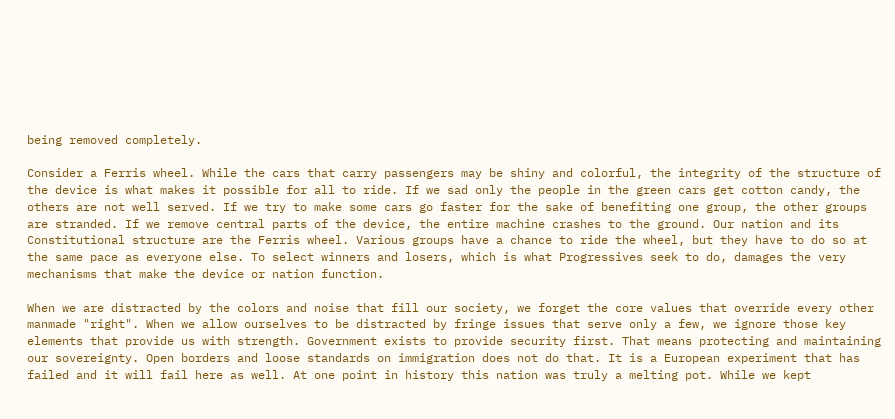being removed completely.

Consider a Ferris wheel. While the cars that carry passengers may be shiny and colorful, the integrity of the structure of the device is what makes it possible for all to ride. If we sad only the people in the green cars get cotton candy, the others are not well served. If we try to make some cars go faster for the sake of benefiting one group, the other groups are stranded. If we remove central parts of the device, the entire machine crashes to the ground. Our nation and its Constitutional structure are the Ferris wheel. Various groups have a chance to ride the wheel, but they have to do so at the same pace as everyone else. To select winners and losers, which is what Progressives seek to do, damages the very mechanisms that make the device or nation function.

When we are distracted by the colors and noise that fill our society, we forget the core values that override every other manmade "right". When we allow ourselves to be distracted by fringe issues that serve only a few, we ignore those key elements that provide us with strength. Government exists to provide security first. That means protecting and maintaining our sovereignty. Open borders and loose standards on immigration does not do that. It is a European experiment that has failed and it will fail here as well. At one point in history this nation was truly a melting pot. While we kept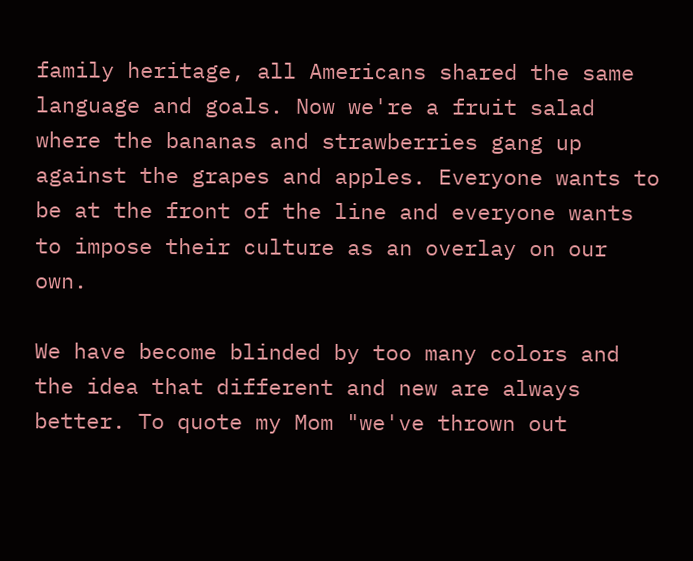family heritage, all Americans shared the same language and goals. Now we're a fruit salad where the bananas and strawberries gang up against the grapes and apples. Everyone wants to be at the front of the line and everyone wants to impose their culture as an overlay on our own.

We have become blinded by too many colors and the idea that different and new are always better. To quote my Mom "we've thrown out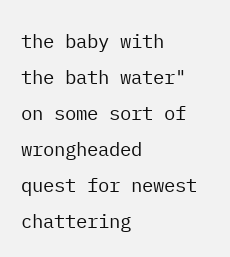the baby with the bath water" on some sort of wrongheaded quest for newest chattering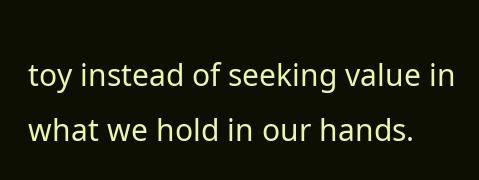toy instead of seeking value in what we hold in our hands.